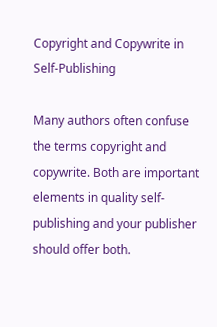Copyright and Copywrite in Self-Publishing

Many authors often confuse the terms copyright and copywrite. Both are important elements in quality self-publishing and your publisher should offer both.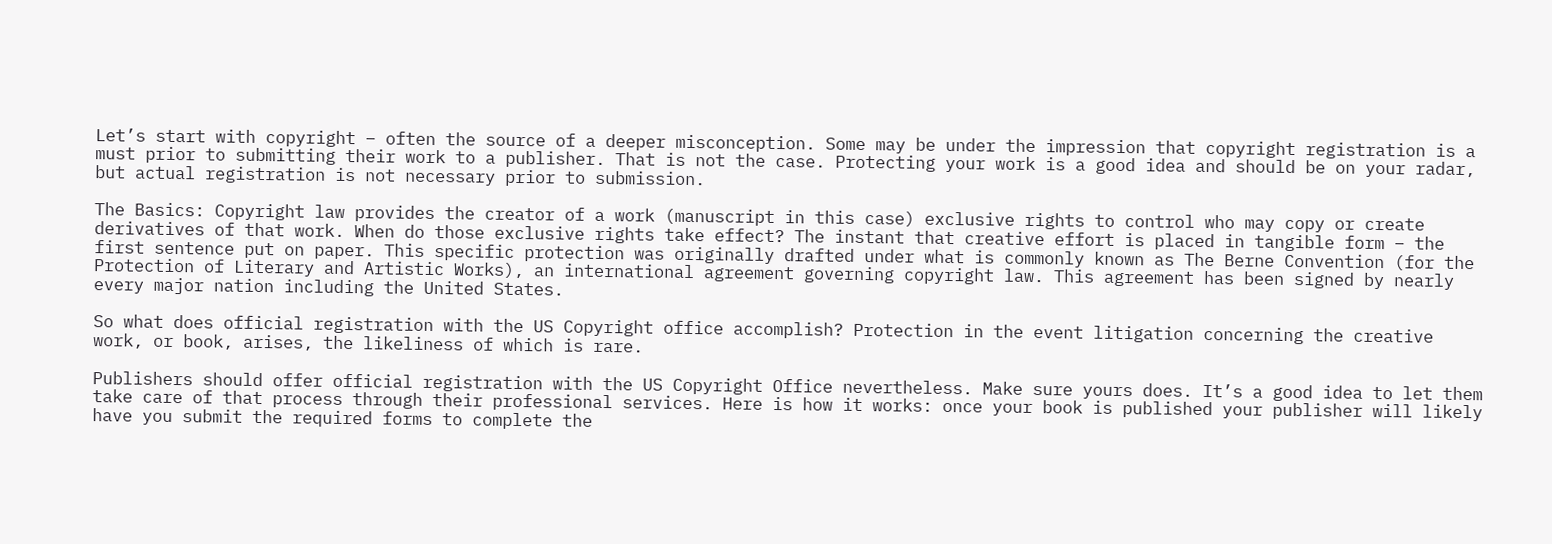Let’s start with copyright – often the source of a deeper misconception. Some may be under the impression that copyright registration is a must prior to submitting their work to a publisher. That is not the case. Protecting your work is a good idea and should be on your radar, but actual registration is not necessary prior to submission.

The Basics: Copyright law provides the creator of a work (manuscript in this case) exclusive rights to control who may copy or create derivatives of that work. When do those exclusive rights take effect? The instant that creative effort is placed in tangible form – the first sentence put on paper. This specific protection was originally drafted under what is commonly known as The Berne Convention (for the Protection of Literary and Artistic Works), an international agreement governing copyright law. This agreement has been signed by nearly every major nation including the United States.

So what does official registration with the US Copyright office accomplish? Protection in the event litigation concerning the creative work, or book, arises, the likeliness of which is rare.

Publishers should offer official registration with the US Copyright Office nevertheless. Make sure yours does. It’s a good idea to let them take care of that process through their professional services. Here is how it works: once your book is published your publisher will likely have you submit the required forms to complete the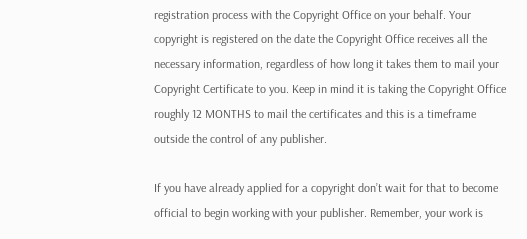registration process with the Copyright Office on your behalf. Your copyright is registered on the date the Copyright Office receives all the necessary information, regardless of how long it takes them to mail your Copyright Certificate to you. Keep in mind it is taking the Copyright Office roughly 12 MONTHS to mail the certificates and this is a timeframe outside the control of any publisher.

If you have already applied for a copyright don’t wait for that to become official to begin working with your publisher. Remember, your work is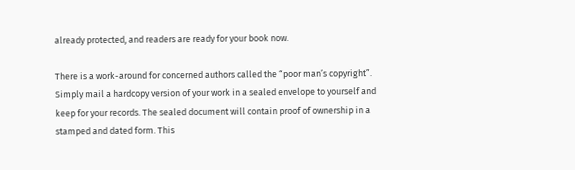already protected, and readers are ready for your book now.

There is a work-around for concerned authors called the “poor man’s copyright”. Simply mail a hardcopy version of your work in a sealed envelope to yourself and keep for your records. The sealed document will contain proof of ownership in a stamped and dated form. This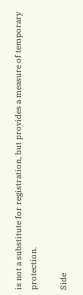is not a substitute for registration, but provides a measure of temporary protection.

Side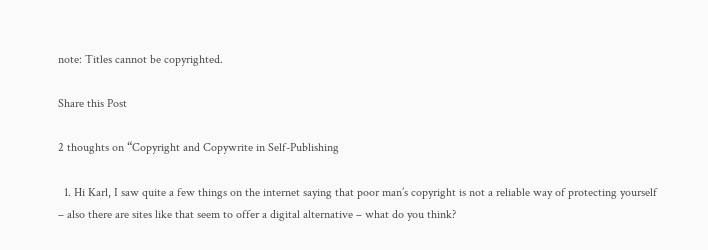note: Titles cannot be copyrighted.

Share this Post

2 thoughts on “Copyright and Copywrite in Self-Publishing

  1. Hi Karl, I saw quite a few things on the internet saying that poor man’s copyright is not a reliable way of protecting yourself – also there are sites like that seem to offer a digital alternative – what do you think?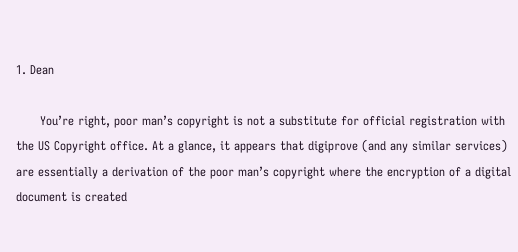1. Dean

      You’re right, poor man’s copyright is not a substitute for official registration with the US Copyright office. At a glance, it appears that digiprove (and any similar services) are essentially a derivation of the poor man’s copyright where the encryption of a digital document is created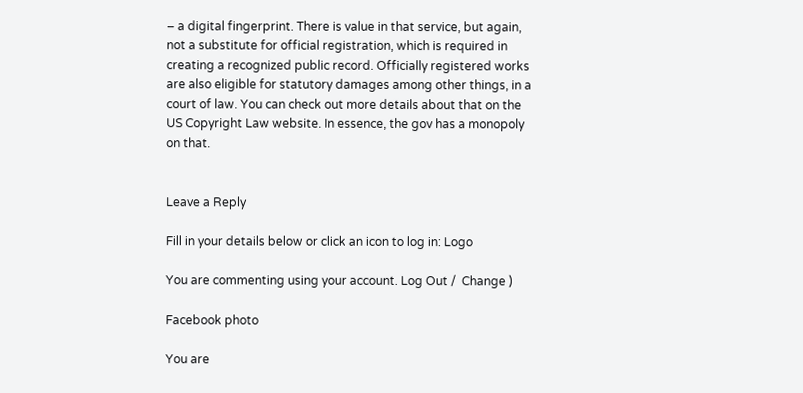– a digital fingerprint. There is value in that service, but again, not a substitute for official registration, which is required in creating a recognized public record. Officially registered works are also eligible for statutory damages among other things, in a court of law. You can check out more details about that on the US Copyright Law website. In essence, the gov has a monopoly on that.


Leave a Reply

Fill in your details below or click an icon to log in: Logo

You are commenting using your account. Log Out /  Change )

Facebook photo

You are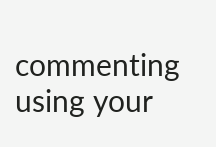commenting using your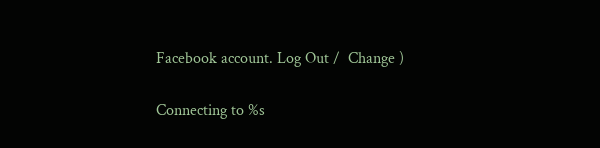Facebook account. Log Out /  Change )

Connecting to %s